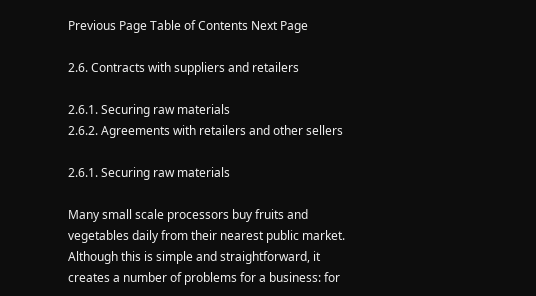Previous Page Table of Contents Next Page

2.6. Contracts with suppliers and retailers

2.6.1. Securing raw materials
2.6.2. Agreements with retailers and other sellers

2.6.1. Securing raw materials

Many small scale processors buy fruits and vegetables daily from their nearest public market. Although this is simple and straightforward, it creates a number of problems for a business: for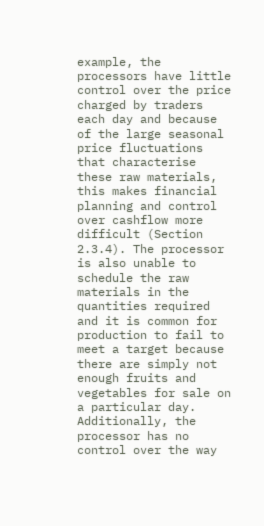example, the processors have little control over the price charged by traders each day and because of the large seasonal price fluctuations that characterise these raw materials, this makes financial planning and control over cashflow more difficult (Section 2.3.4). The processor is also unable to schedule the raw materials in the quantities required and it is common for production to fail to meet a target because there are simply not enough fruits and vegetables for sale on a particular day. Additionally, the processor has no control over the way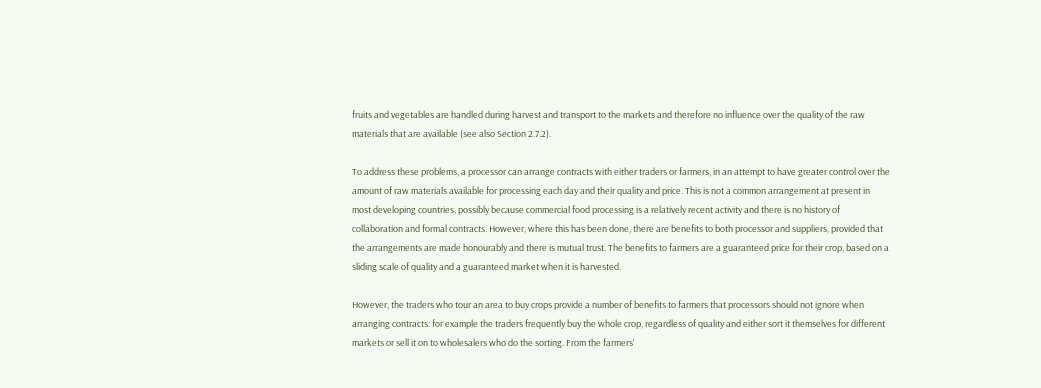fruits and vegetables are handled during harvest and transport to the markets and therefore no influence over the quality of the raw materials that are available (see also Section 2.7.2).

To address these problems, a processor can arrange contracts with either traders or farmers, in an attempt to have greater control over the amount of raw materials available for processing each day and their quality and price. This is not a common arrangement at present in most developing countries, possibly because commercial food processing is a relatively recent activity and there is no history of collaboration and formal contracts. However, where this has been done, there are benefits to both processor and suppliers, provided that the arrangements are made honourably and there is mutual trust. The benefits to farmers are a guaranteed price for their crop, based on a sliding scale of quality and a guaranteed market when it is harvested.

However, the traders who tour an area to buy crops provide a number of benefits to farmers that processors should not ignore when arranging contracts: for example the traders frequently buy the whole crop, regardless of quality and either sort it themselves for different markets or sell it on to wholesalers who do the sorting. From the farmers'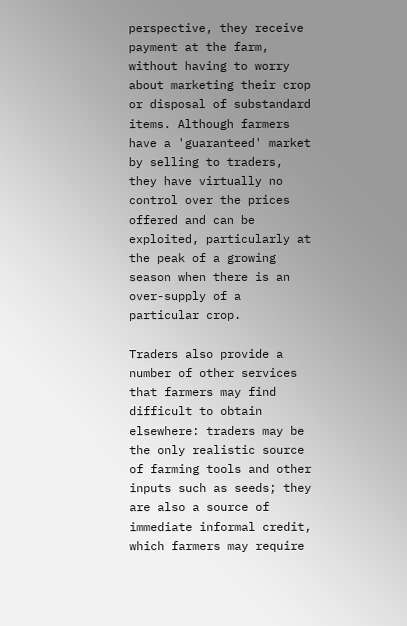perspective, they receive payment at the farm, without having to worry about marketing their crop or disposal of substandard items. Although farmers have a 'guaranteed' market by selling to traders, they have virtually no control over the prices offered and can be exploited, particularly at the peak of a growing season when there is an over-supply of a particular crop.

Traders also provide a number of other services that farmers may find difficult to obtain elsewhere: traders may be the only realistic source of farming tools and other inputs such as seeds; they are also a source of immediate informal credit, which farmers may require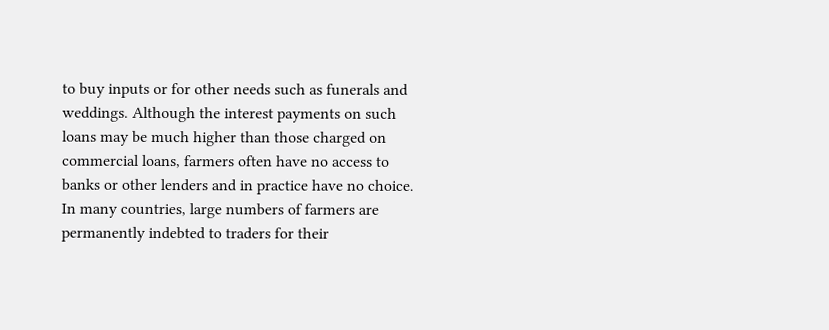to buy inputs or for other needs such as funerals and weddings. Although the interest payments on such loans may be much higher than those charged on commercial loans, farmers often have no access to banks or other lenders and in practice have no choice. In many countries, large numbers of farmers are permanently indebted to traders for their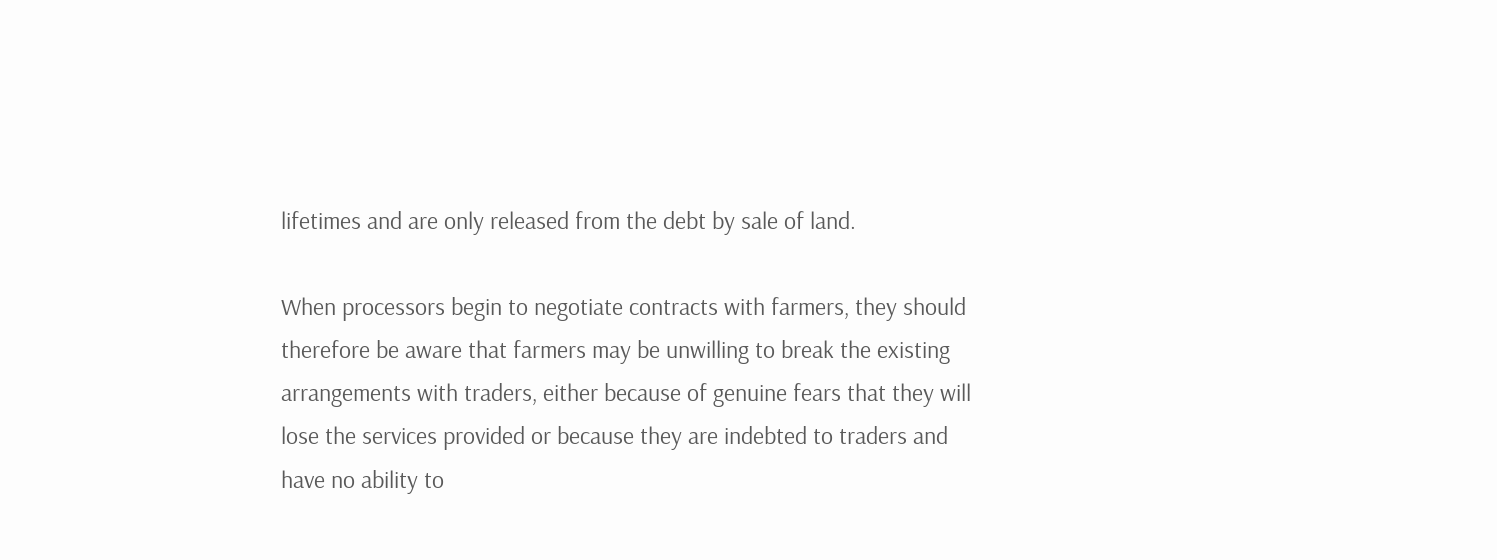lifetimes and are only released from the debt by sale of land.

When processors begin to negotiate contracts with farmers, they should therefore be aware that farmers may be unwilling to break the existing arrangements with traders, either because of genuine fears that they will lose the services provided or because they are indebted to traders and have no ability to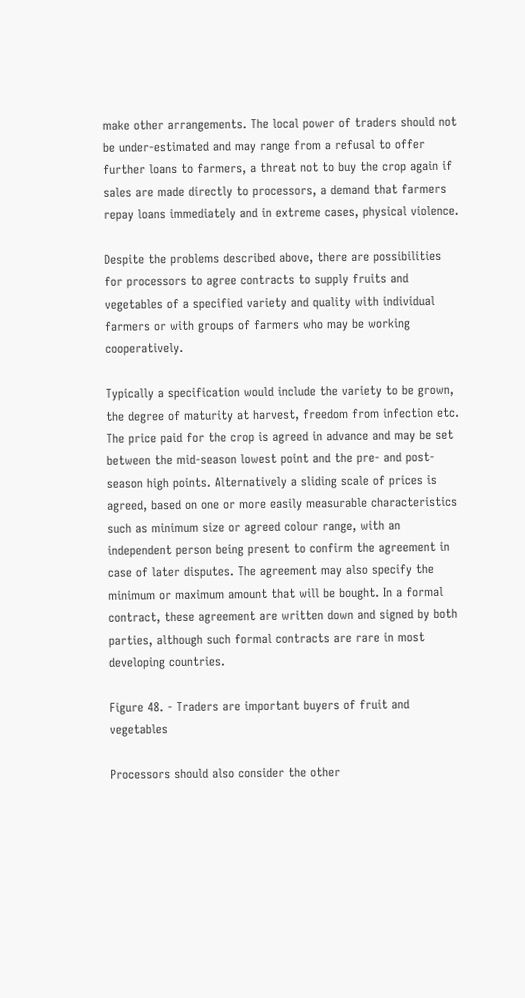make other arrangements. The local power of traders should not be under-estimated and may range from a refusal to offer further loans to farmers, a threat not to buy the crop again if sales are made directly to processors, a demand that farmers repay loans immediately and in extreme cases, physical violence.

Despite the problems described above, there are possibilities for processors to agree contracts to supply fruits and vegetables of a specified variety and quality with individual farmers or with groups of farmers who may be working cooperatively.

Typically a specification would include the variety to be grown, the degree of maturity at harvest, freedom from infection etc. The price paid for the crop is agreed in advance and may be set between the mid-season lowest point and the pre- and post-season high points. Alternatively a sliding scale of prices is agreed, based on one or more easily measurable characteristics such as minimum size or agreed colour range, with an independent person being present to confirm the agreement in case of later disputes. The agreement may also specify the minimum or maximum amount that will be bought. In a formal contract, these agreement are written down and signed by both parties, although such formal contracts are rare in most developing countries.

Figure 48. - Traders are important buyers of fruit and vegetables

Processors should also consider the other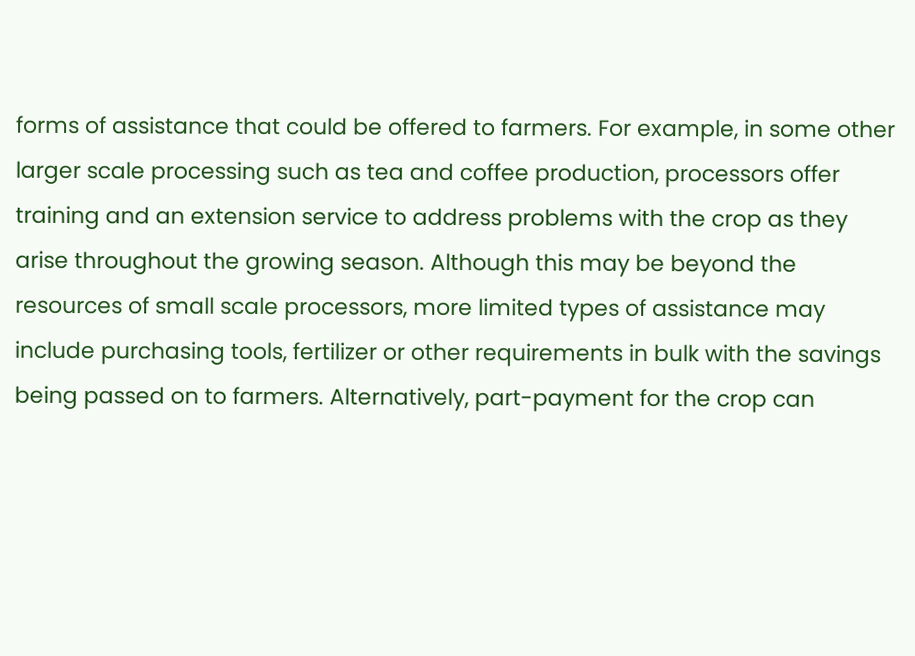forms of assistance that could be offered to farmers. For example, in some other larger scale processing such as tea and coffee production, processors offer training and an extension service to address problems with the crop as they arise throughout the growing season. Although this may be beyond the resources of small scale processors, more limited types of assistance may include purchasing tools, fertilizer or other requirements in bulk with the savings being passed on to farmers. Alternatively, part-payment for the crop can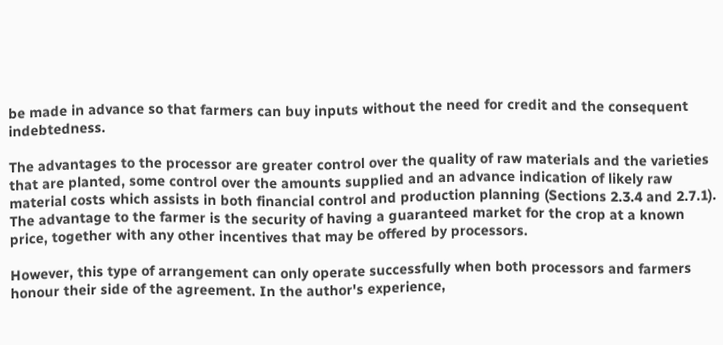be made in advance so that farmers can buy inputs without the need for credit and the consequent indebtedness.

The advantages to the processor are greater control over the quality of raw materials and the varieties that are planted, some control over the amounts supplied and an advance indication of likely raw material costs which assists in both financial control and production planning (Sections 2.3.4 and 2.7.1). The advantage to the farmer is the security of having a guaranteed market for the crop at a known price, together with any other incentives that may be offered by processors.

However, this type of arrangement can only operate successfully when both processors and farmers honour their side of the agreement. In the author's experience,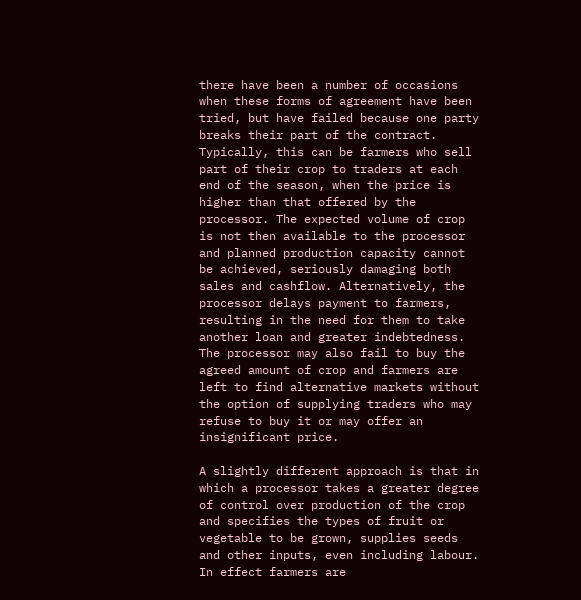there have been a number of occasions when these forms of agreement have been tried, but have failed because one party breaks their part of the contract. Typically, this can be farmers who sell part of their crop to traders at each end of the season, when the price is higher than that offered by the processor. The expected volume of crop is not then available to the processor and planned production capacity cannot be achieved, seriously damaging both sales and cashflow. Alternatively, the processor delays payment to farmers, resulting in the need for them to take another loan and greater indebtedness. The processor may also fail to buy the agreed amount of crop and farmers are left to find alternative markets without the option of supplying traders who may refuse to buy it or may offer an insignificant price.

A slightly different approach is that in which a processor takes a greater degree of control over production of the crop and specifies the types of fruit or vegetable to be grown, supplies seeds and other inputs, even including labour. In effect farmers are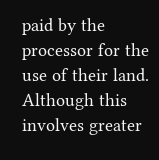paid by the processor for the use of their land. Although this involves greater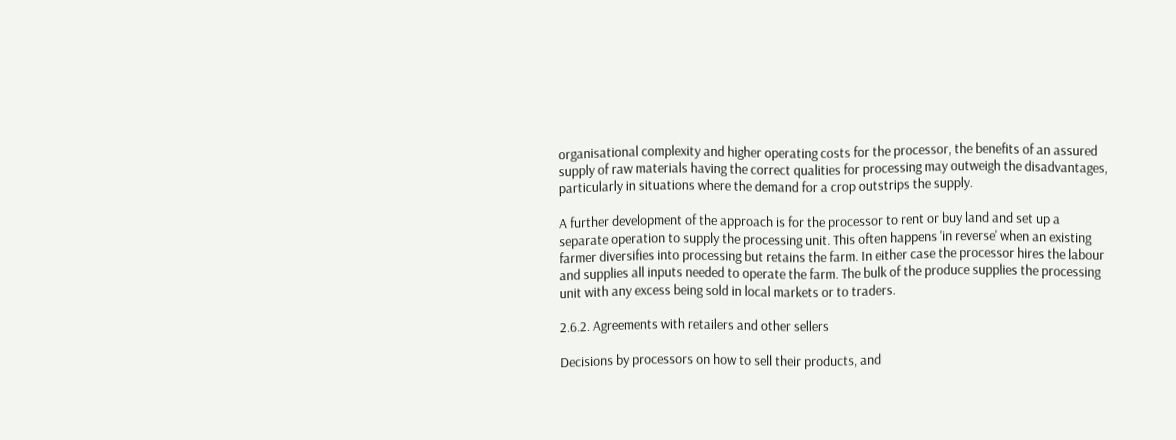organisational complexity and higher operating costs for the processor, the benefits of an assured supply of raw materials having the correct qualities for processing may outweigh the disadvantages, particularly in situations where the demand for a crop outstrips the supply.

A further development of the approach is for the processor to rent or buy land and set up a separate operation to supply the processing unit. This often happens 'in reverse' when an existing farmer diversifies into processing but retains the farm. In either case the processor hires the labour and supplies all inputs needed to operate the farm. The bulk of the produce supplies the processing unit with any excess being sold in local markets or to traders.

2.6.2. Agreements with retailers and other sellers

Decisions by processors on how to sell their products, and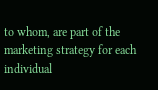to whom, are part of the marketing strategy for each individual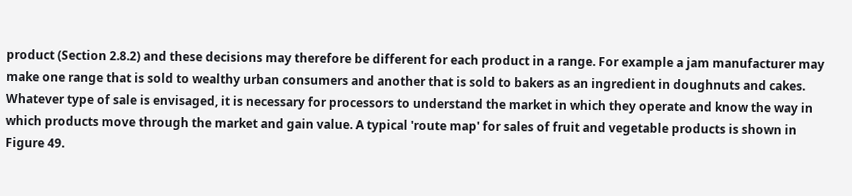product (Section 2.8.2) and these decisions may therefore be different for each product in a range. For example a jam manufacturer may make one range that is sold to wealthy urban consumers and another that is sold to bakers as an ingredient in doughnuts and cakes. Whatever type of sale is envisaged, it is necessary for processors to understand the market in which they operate and know the way in which products move through the market and gain value. A typical 'route map' for sales of fruit and vegetable products is shown in Figure 49.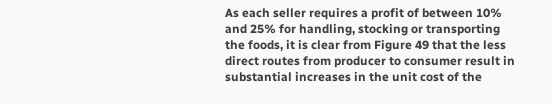As each seller requires a profit of between 10% and 25% for handling, stocking or transporting the foods, it is clear from Figure 49 that the less direct routes from producer to consumer result in substantial increases in the unit cost of the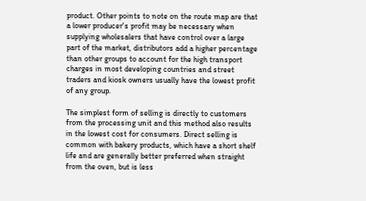product. Other points to note on the route map are that a lower producer's profit may be necessary when supplying wholesalers that have control over a large part of the market, distributors add a higher percentage than other groups to account for the high transport charges in most developing countries and street traders and kiosk owners usually have the lowest profit of any group.

The simplest form of selling is directly to customers from the processing unit and this method also results in the lowest cost for consumers. Direct selling is common with bakery products, which have a short shelf life and are generally better preferred when straight from the oven, but is less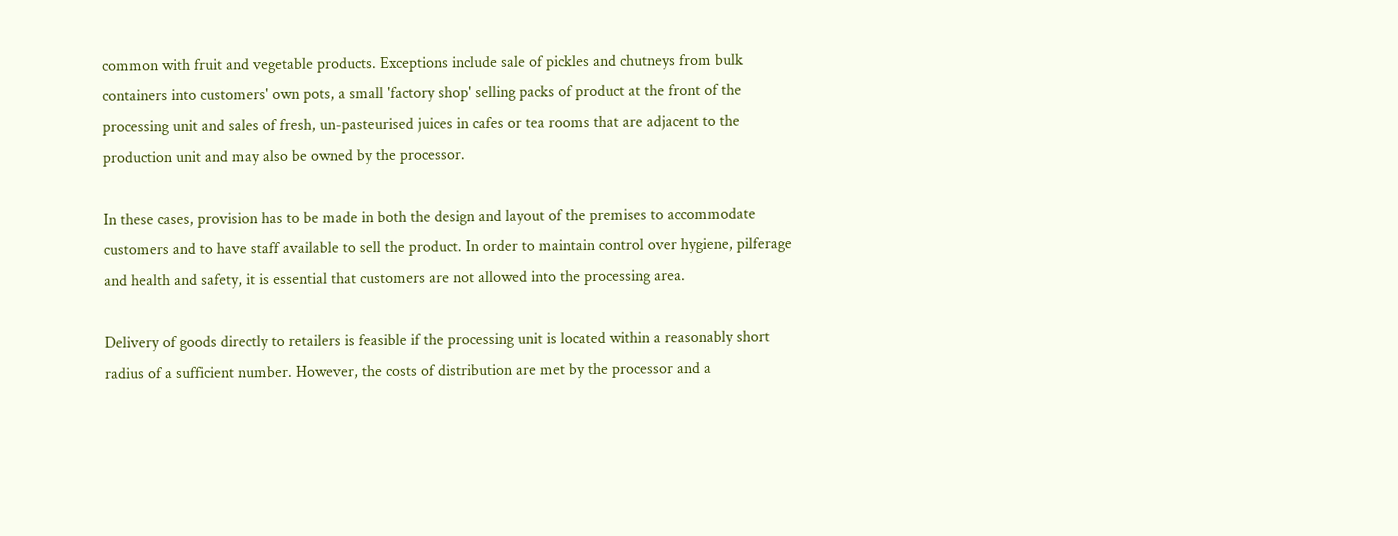common with fruit and vegetable products. Exceptions include sale of pickles and chutneys from bulk containers into customers' own pots, a small 'factory shop' selling packs of product at the front of the processing unit and sales of fresh, un-pasteurised juices in cafes or tea rooms that are adjacent to the production unit and may also be owned by the processor.

In these cases, provision has to be made in both the design and layout of the premises to accommodate customers and to have staff available to sell the product. In order to maintain control over hygiene, pilferage and health and safety, it is essential that customers are not allowed into the processing area.

Delivery of goods directly to retailers is feasible if the processing unit is located within a reasonably short radius of a sufficient number. However, the costs of distribution are met by the processor and a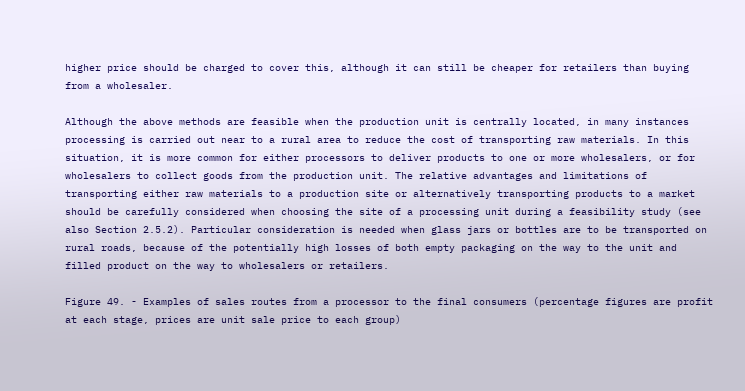higher price should be charged to cover this, although it can still be cheaper for retailers than buying from a wholesaler.

Although the above methods are feasible when the production unit is centrally located, in many instances processing is carried out near to a rural area to reduce the cost of transporting raw materials. In this situation, it is more common for either processors to deliver products to one or more wholesalers, or for wholesalers to collect goods from the production unit. The relative advantages and limitations of transporting either raw materials to a production site or alternatively transporting products to a market should be carefully considered when choosing the site of a processing unit during a feasibility study (see also Section 2.5.2). Particular consideration is needed when glass jars or bottles are to be transported on rural roads, because of the potentially high losses of both empty packaging on the way to the unit and filled product on the way to wholesalers or retailers.

Figure 49. - Examples of sales routes from a processor to the final consumers (percentage figures are profit at each stage, prices are unit sale price to each group)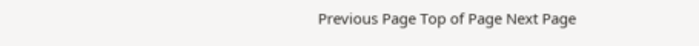Previous Page Top of Page Next Page